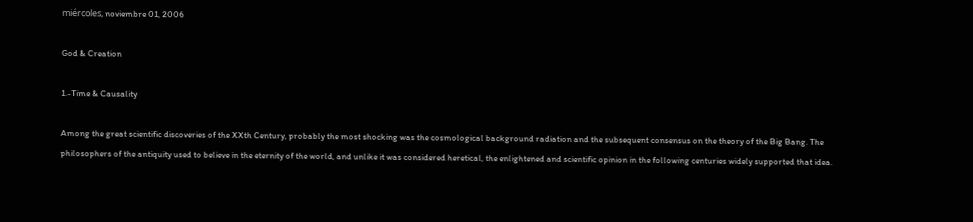miércoles, noviembre 01, 2006

God & Creation

1.-Time & Causality

Among the great scientific discoveries of the XXth Century, probably the most shocking was the cosmological background radiation and the subsequent consensus on the theory of the Big Bang. The philosophers of the antiquity used to believe in the eternity of the world, and unlike it was considered heretical, the enlightened and scientific opinion in the following centuries widely supported that idea.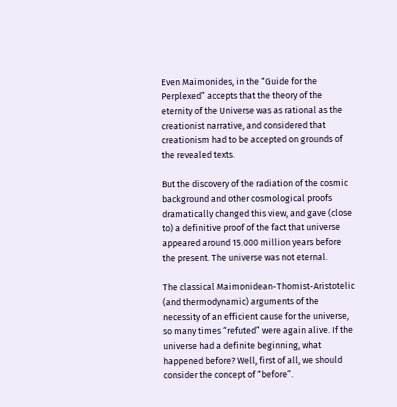Even Maimonides, in the “Guide for the Perplexed” accepts that the theory of the eternity of the Universe was as rational as the creationist narrative, and considered that creationism had to be accepted on grounds of the revealed texts.

But the discovery of the radiation of the cosmic background and other cosmological proofs dramatically changed this view, and gave (close to) a definitive proof of the fact that universe appeared around 15.000 million years before the present. The universe was not eternal.

The classical Maimonidean-Thomist-Aristotelic (and thermodynamic) arguments of the necessity of an efficient cause for the universe, so many times “refuted” were again alive. If the universe had a definite beginning, what happened before? Well, first of all, we should consider the concept of “before”.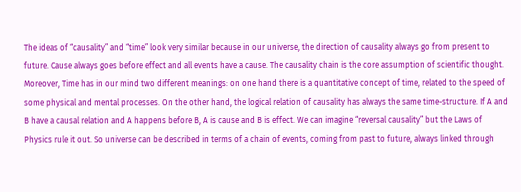The ideas of “causality” and “time” look very similar because in our universe, the direction of causality always go from present to future. Cause always goes before effect and all events have a cause. The causality chain is the core assumption of scientific thought. Moreover, Time has in our mind two different meanings: on one hand there is a quantitative concept of time, related to the speed of some physical and mental processes. On the other hand, the logical relation of causality has always the same time-structure. If A and B have a causal relation and A happens before B, A is cause and B is effect. We can imagine “reversal causality” but the Laws of Physics rule it out. So universe can be described in terms of a chain of events, coming from past to future, always linked through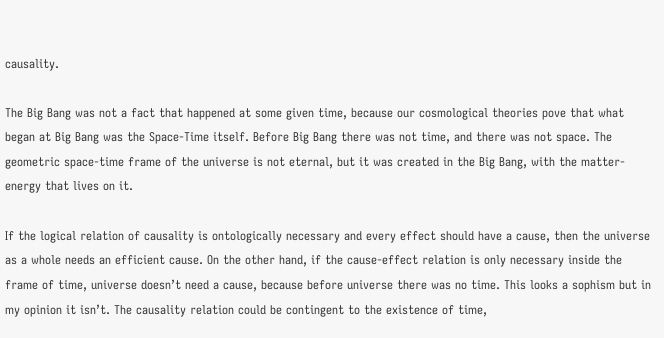causality.

The Big Bang was not a fact that happened at some given time, because our cosmological theories pove that what began at Big Bang was the Space-Time itself. Before Big Bang there was not time, and there was not space. The geometric space-time frame of the universe is not eternal, but it was created in the Big Bang, with the matter-energy that lives on it.

If the logical relation of causality is ontologically necessary and every effect should have a cause, then the universe as a whole needs an efficient cause. On the other hand, if the cause-effect relation is only necessary inside the frame of time, universe doesn’t need a cause, because before universe there was no time. This looks a sophism but in my opinion it isn’t. The causality relation could be contingent to the existence of time,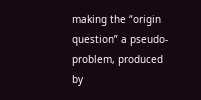making the “origin question” a pseudo-problem, produced by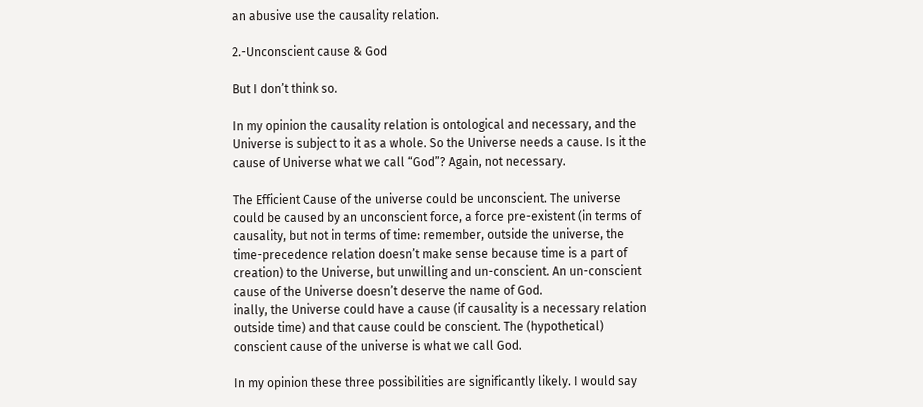an abusive use the causality relation.

2.-Unconscient cause & God

But I don’t think so.

In my opinion the causality relation is ontological and necessary, and the Universe is subject to it as a whole. So the Universe needs a cause. Is it the cause of Universe what we call “God”? Again, not necessary.

The Efficient Cause of the universe could be unconscient. The universe could be caused by an unconscient force, a force pre-existent (in terms of causality, but not in terms of time: remember, outside the universe, the time-precedence relation doesn’t make sense because time is a part of creation) to the Universe, but unwilling and un-conscient. An un-conscient cause of the Universe doesn’t deserve the name of God.
inally, the Universe could have a cause (if causality is a necessary relation outside time) and that cause could be conscient. The (hypothetical) conscient cause of the universe is what we call God.

In my opinion these three possibilities are significantly likely. I would say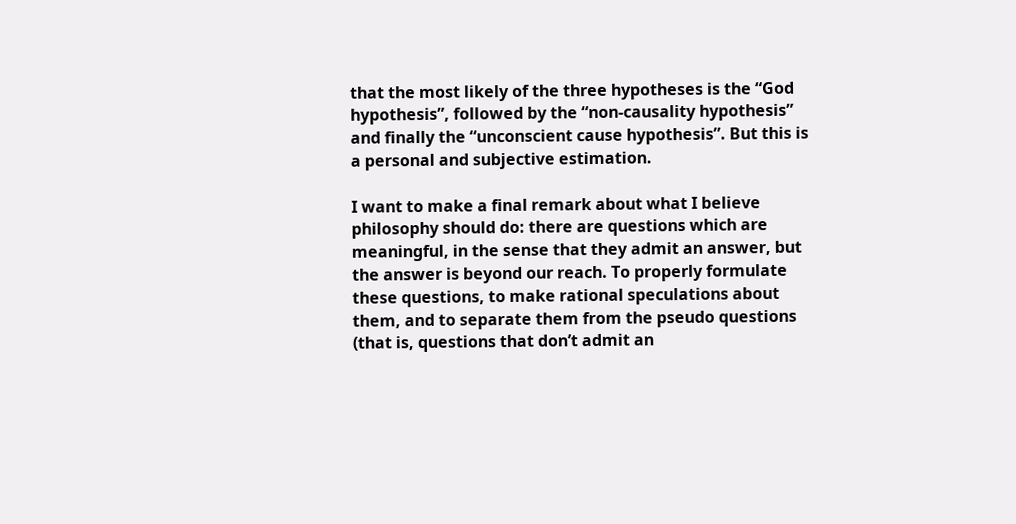that the most likely of the three hypotheses is the “God hypothesis”, followed by the “non-causality hypothesis” and finally the “unconscient cause hypothesis”. But this is a personal and subjective estimation.

I want to make a final remark about what I believe philosophy should do: there are questions which are meaningful, in the sense that they admit an answer, but the answer is beyond our reach. To properly formulate these questions, to make rational speculations about them, and to separate them from the pseudo questions (that is, questions that don’t admit an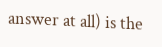answer at all) is the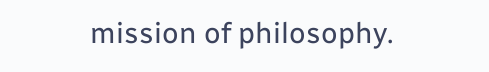mission of philosophy.